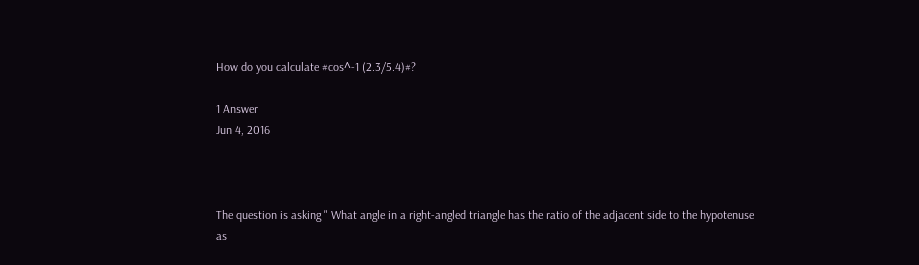How do you calculate #cos^-1 (2.3/5.4)#?

1 Answer
Jun 4, 2016



The question is asking " What angle in a right-angled triangle has the ratio of the adjacent side to the hypotenuse as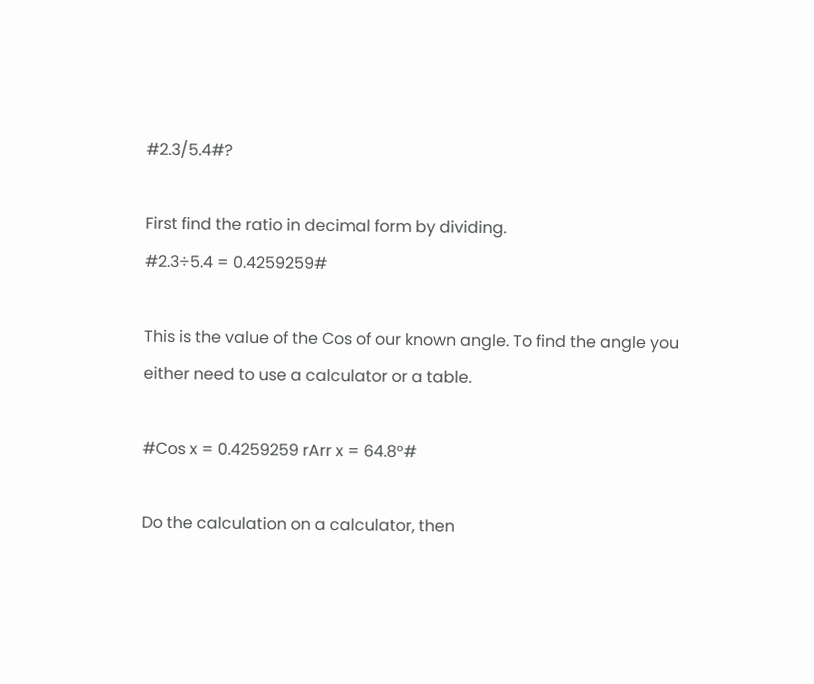#2.3/5.4#?

First find the ratio in decimal form by dividing.
#2.3÷5.4 = 0.4259259#

This is the value of the Cos of our known angle. To find the angle you either need to use a calculator or a table.

#Cos x = 0.4259259 rArr x = 64.8°#

Do the calculation on a calculator, then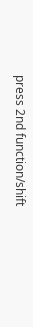press 2nd function/shift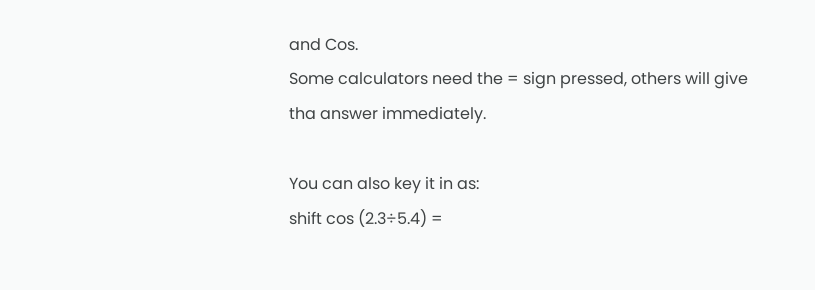and Cos.
Some calculators need the = sign pressed, others will give tha answer immediately.

You can also key it in as:
shift cos (2.3÷5.4) =